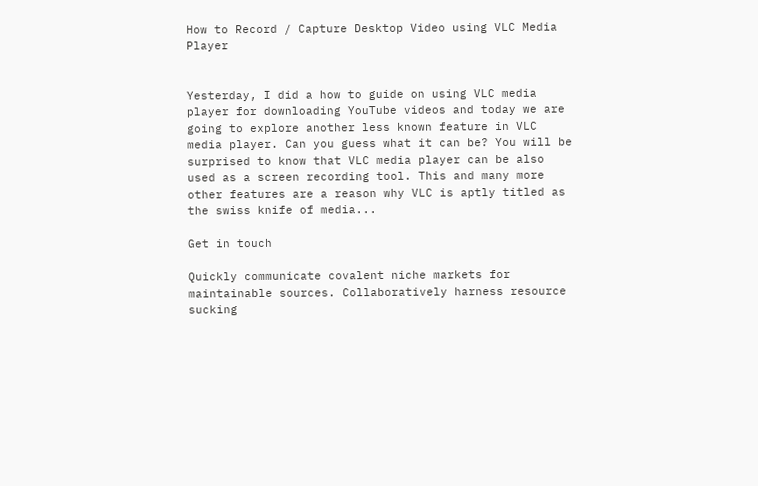How to Record / Capture Desktop Video using VLC Media Player


Yesterday, I did a how to guide on using VLC media player for downloading YouTube videos and today we are going to explore another less known feature in VLC media player. Can you guess what it can be? You will be surprised to know that VLC media player can be also used as a screen recording tool. This and many more other features are a reason why VLC is aptly titled as the swiss knife of media...

Get in touch

Quickly communicate covalent niche markets for maintainable sources. Collaboratively harness resource sucking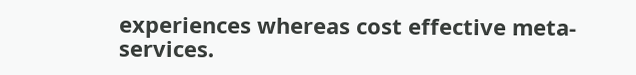experiences whereas cost effective meta-services.